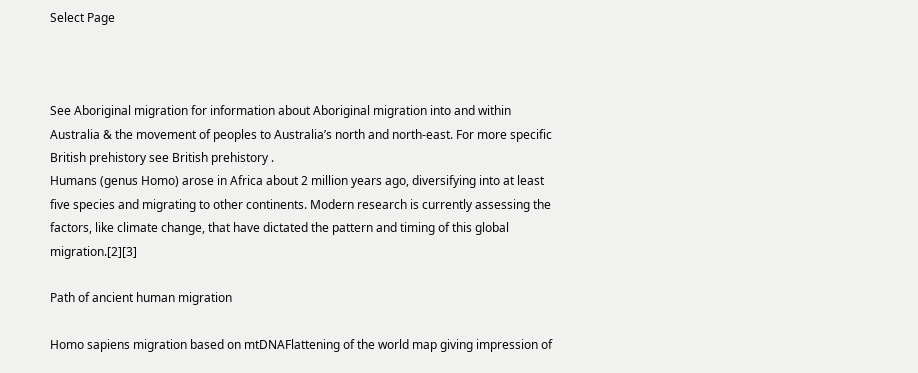Select Page



See Aboriginal migration for information about Aboriginal migration into and within Australia & the movement of peoples to Australia’s north and north-east. For more specific British prehistory see British prehistory .
Humans (genus Homo) arose in Africa about 2 million years ago, diversifying into at least five species and migrating to other continents. Modern research is currently assessing the factors, like climate change, that have dictated the pattern and timing of this global migration.[2][3]

Path of ancient human migration

Homo sapiens migration based on mtDNAFlattening of the world map giving impression of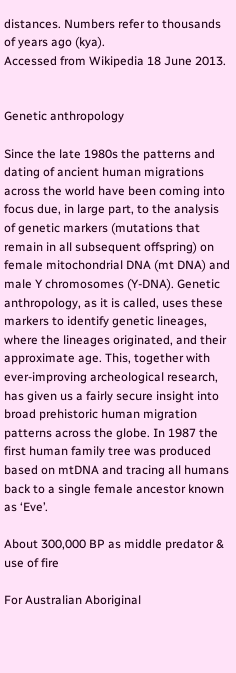distances. Numbers refer to thousands of years ago (kya).
Accessed from Wikipedia 18 June 2013.


Genetic anthropology

Since the late 1980s the patterns and dating of ancient human migrations across the world have been coming into focus due, in large part, to the analysis of genetic markers (mutations that remain in all subsequent offspring) on female mitochondrial DNA (mt DNA) and male Y chromosomes (Y-DNA). Genetic anthropology, as it is called, uses these markers to identify genetic lineages, where the lineages originated, and their approximate age. This, together with ever-improving archeological research, has given us a fairly secure insight into broad prehistoric human migration patterns across the globe. In 1987 the first human family tree was produced based on mtDNA and tracing all humans back to a single female ancestor known as ‘Eve’.

About 300,000 BP as middle predator & use of fire

For Australian Aboriginal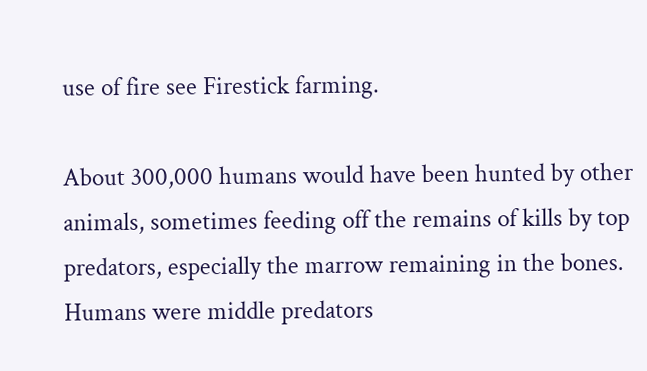use of fire see Firestick farming.

About 300,000 humans would have been hunted by other animals, sometimes feeding off the remains of kills by top predators, especially the marrow remaining in the bones. Humans were middle predators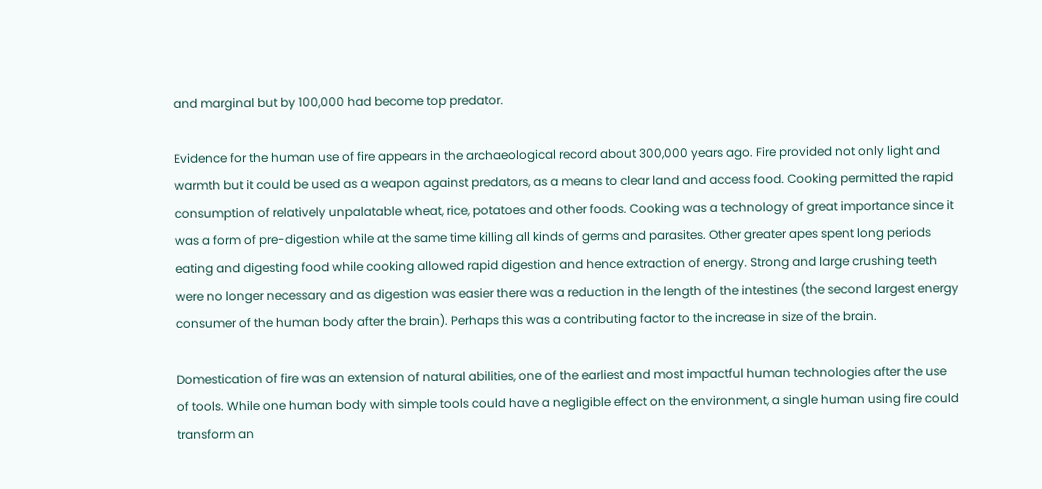and marginal but by 100,000 had become top predator.

Evidence for the human use of fire appears in the archaeological record about 300,000 years ago. Fire provided not only light and warmth but it could be used as a weapon against predators, as a means to clear land and access food. Cooking permitted the rapid consumption of relatively unpalatable wheat, rice, potatoes and other foods. Cooking was a technology of great importance since it was a form of pre-digestion while at the same time killing all kinds of germs and parasites. Other greater apes spent long periods eating and digesting food while cooking allowed rapid digestion and hence extraction of energy. Strong and large crushing teeth were no longer necessary and as digestion was easier there was a reduction in the length of the intestines (the second largest energy consumer of the human body after the brain). Perhaps this was a contributing factor to the increase in size of the brain.

Domestication of fire was an extension of natural abilities, one of the earliest and most impactful human technologies after the use of tools. While one human body with simple tools could have a negligible effect on the environment, a single human using fire could transform an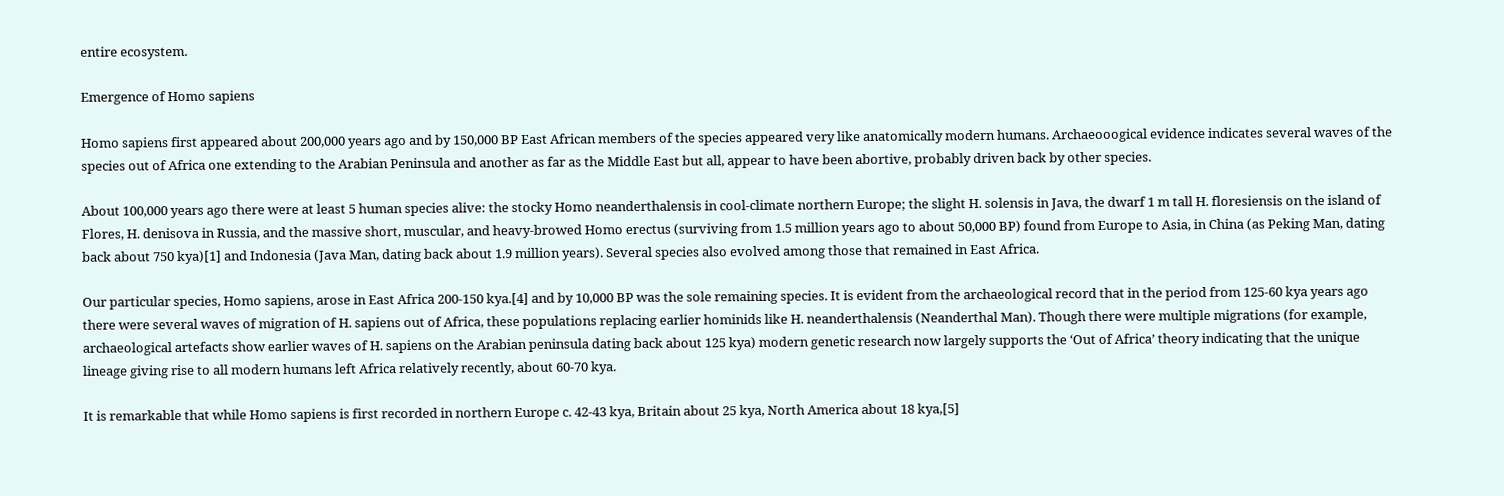entire ecosystem.

Emergence of Homo sapiens

Homo sapiens first appeared about 200,000 years ago and by 150,000 BP East African members of the species appeared very like anatomically modern humans. Archaeooogical evidence indicates several waves of the species out of Africa one extending to the Arabian Peninsula and another as far as the Middle East but all, appear to have been abortive, probably driven back by other species.

About 100,000 years ago there were at least 5 human species alive: the stocky Homo neanderthalensis in cool-climate northern Europe; the slight H. solensis in Java, the dwarf 1 m tall H. floresiensis on the island of Flores, H. denisova in Russia, and the massive short, muscular, and heavy-browed Homo erectus (surviving from 1.5 million years ago to about 50,000 BP) found from Europe to Asia, in China (as Peking Man, dating back about 750 kya)[1] and Indonesia (Java Man, dating back about 1.9 million years). Several species also evolved among those that remained in East Africa.

Our particular species, Homo sapiens, arose in East Africa 200-150 kya.[4] and by 10,000 BP was the sole remaining species. It is evident from the archaeological record that in the period from 125-60 kya years ago there were several waves of migration of H. sapiens out of Africa, these populations replacing earlier hominids like H. neanderthalensis (Neanderthal Man). Though there were multiple migrations (for example, archaeological artefacts show earlier waves of H. sapiens on the Arabian peninsula dating back about 125 kya) modern genetic research now largely supports the ‘Out of Africa’ theory indicating that the unique lineage giving rise to all modern humans left Africa relatively recently, about 60-70 kya.

It is remarkable that while Homo sapiens is first recorded in northern Europe c. 42-43 kya, Britain about 25 kya, North America about 18 kya,[5]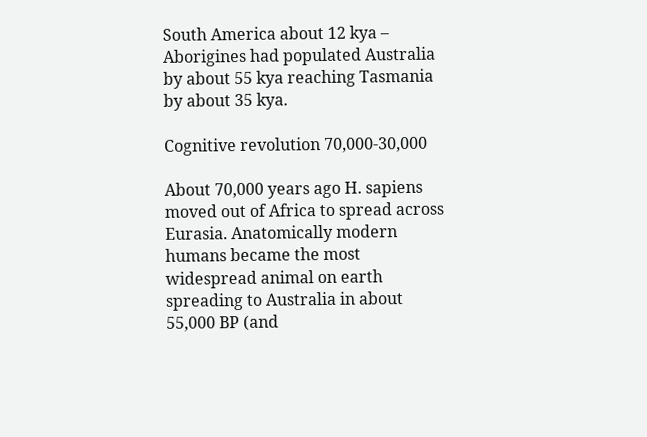South America about 12 kya – Aborigines had populated Australia by about 55 kya reaching Tasmania by about 35 kya.

Cognitive revolution 70,000-30,000

About 70,000 years ago H. sapiens moved out of Africa to spread across Eurasia. Anatomically modern humans became the most widespread animal on earth spreading to Australia in about 55,000 BP (and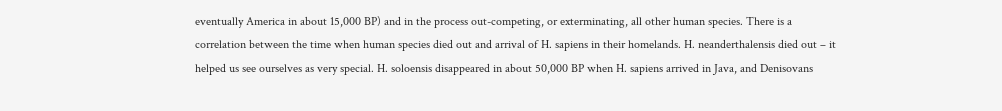eventually America in about 15,000 BP) and in the process out-competing, or exterminating, all other human species. There is a correlation between the time when human species died out and arrival of H. sapiens in their homelands. H. neanderthalensis died out – it helped us see ourselves as very special. H. soloensis disappeared in about 50,000 BP when H. sapiens arrived in Java, and Denisovans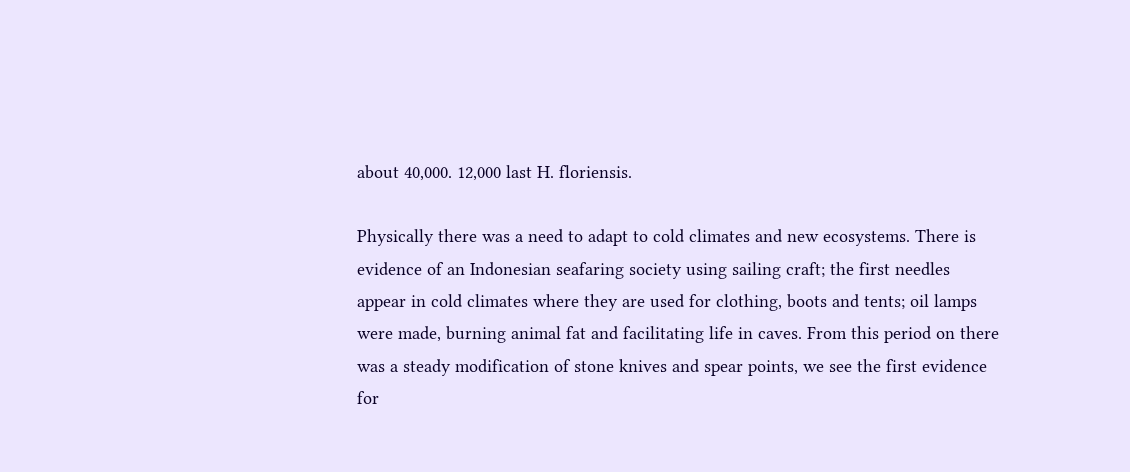about 40,000. 12,000 last H. floriensis.

Physically there was a need to adapt to cold climates and new ecosystems. There is evidence of an Indonesian seafaring society using sailing craft; the first needles appear in cold climates where they are used for clothing, boots and tents; oil lamps were made, burning animal fat and facilitating life in caves. From this period on there was a steady modification of stone knives and spear points, we see the first evidence for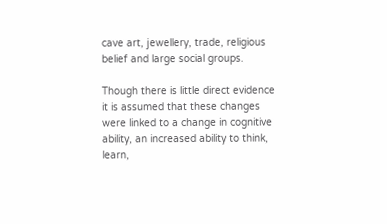cave art, jewellery, trade, religious belief and large social groups.

Though there is little direct evidence it is assumed that these changes were linked to a change in cognitive ability, an increased ability to think, learn,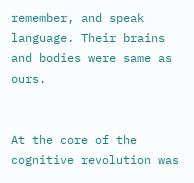remember, and speak language. Their brains and bodies were same as ours.


At the core of the cognitive revolution was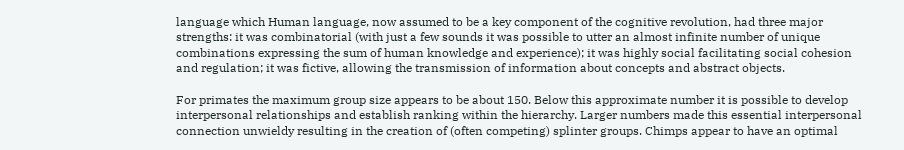language which Human language, now assumed to be a key component of the cognitive revolution, had three major strengths: it was combinatorial (with just a few sounds it was possible to utter an almost infinite number of unique combinations expressing the sum of human knowledge and experience); it was highly social facilitating social cohesion and regulation; it was fictive, allowing the transmission of information about concepts and abstract objects.

For primates the maximum group size appears to be about 150. Below this approximate number it is possible to develop interpersonal relationships and establish ranking within the hierarchy. Larger numbers made this essential interpersonal connection unwieldy resulting in the creation of (often competing) splinter groups. Chimps appear to have an optimal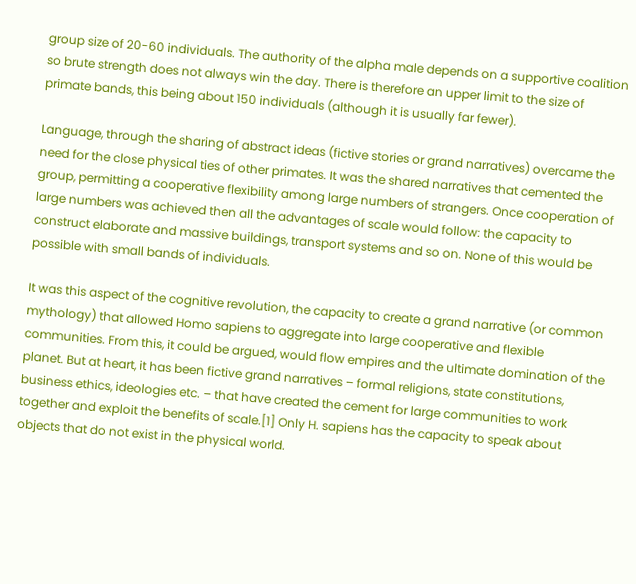group size of 20-60 individuals. The authority of the alpha male depends on a supportive coalition so brute strength does not always win the day. There is therefore an upper limit to the size of primate bands, this being about 150 individuals (although it is usually far fewer).

Language, through the sharing of abstract ideas (fictive stories or grand narratives) overcame the need for the close physical ties of other primates. It was the shared narratives that cemented the group, permitting a cooperative flexibility among large numbers of strangers. Once cooperation of large numbers was achieved then all the advantages of scale would follow: the capacity to construct elaborate and massive buildings, transport systems and so on. None of this would be possible with small bands of individuals.

It was this aspect of the cognitive revolution, the capacity to create a grand narrative (or common mythology) that allowed Homo sapiens to aggregate into large cooperative and flexible communities. From this, it could be argued, would flow empires and the ultimate domination of the planet. But at heart, it has been fictive grand narratives – formal religions, state constitutions, business ethics, ideologies etc. – that have created the cement for large communities to work together and exploit the benefits of scale.[1] Only H. sapiens has the capacity to speak about objects that do not exist in the physical world.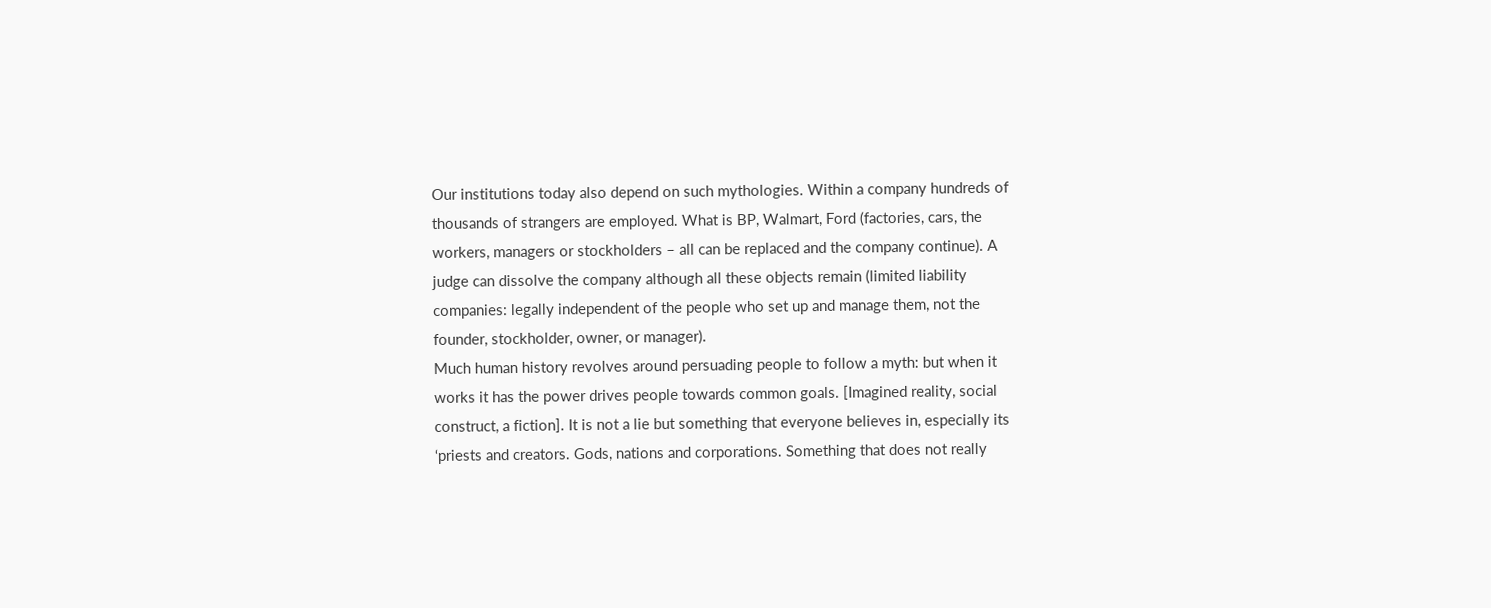Our institutions today also depend on such mythologies. Within a company hundreds of thousands of strangers are employed. What is BP, Walmart, Ford (factories, cars, the workers, managers or stockholders – all can be replaced and the company continue). A judge can dissolve the company although all these objects remain (limited liability companies: legally independent of the people who set up and manage them, not the founder, stockholder, owner, or manager).
Much human history revolves around persuading people to follow a myth: but when it works it has the power drives people towards common goals. [Imagined reality, social construct, a fiction]. It is not a lie but something that everyone believes in, especially its ‘priests and creators. Gods, nations and corporations. Something that does not really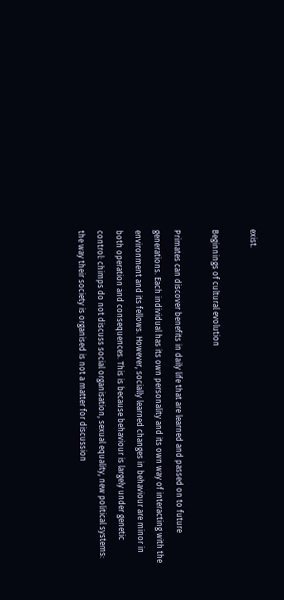exist.

Beginnings of cultural evolution

Primates can discover benefits in daily life that are learned and passed on to future generations. Each individual has its own personality and its own way of interacting with the environment and its fellows. However, socially learned changes in behaviour are minor in both operation and consequences. This is because behaviour is largely under genetic control: chimps do not discuss social organisation, sexual equality, new political systems: the way their society is organised is not a matter for discussion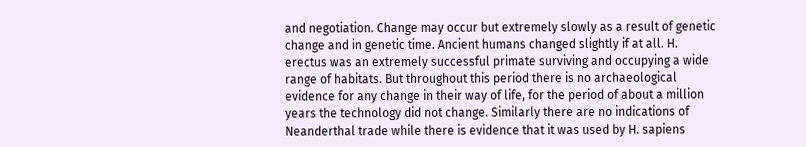and negotiation. Change may occur but extremely slowly as a result of genetic change and in genetic time. Ancient humans changed slightly if at all. H. erectus was an extremely successful primate surviving and occupying a wide range of habitats. But throughout this period there is no archaeological evidence for any change in their way of life, for the period of about a million years the technology did not change. Similarly there are no indications of Neanderthal trade while there is evidence that it was used by H. sapiens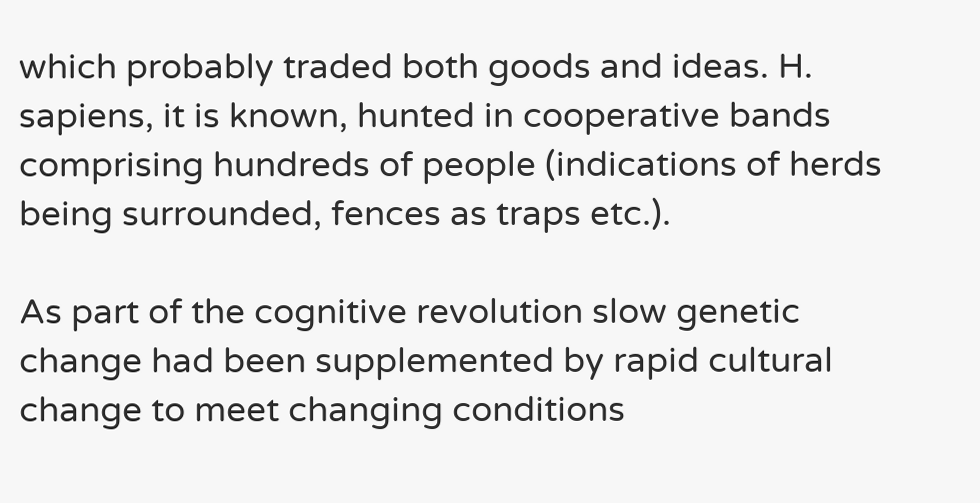which probably traded both goods and ideas. H. sapiens, it is known, hunted in cooperative bands comprising hundreds of people (indications of herds being surrounded, fences as traps etc.).

As part of the cognitive revolution slow genetic change had been supplemented by rapid cultural change to meet changing conditions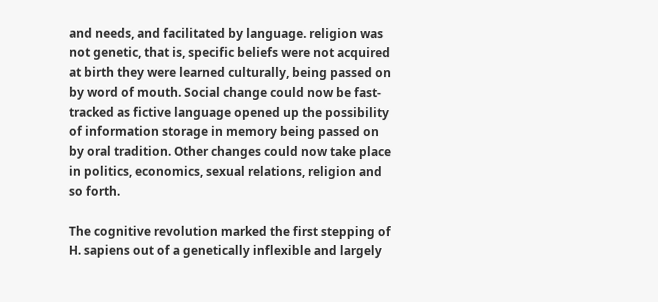and needs, and facilitated by language. religion was not genetic, that is, specific beliefs were not acquired at birth they were learned culturally, being passed on by word of mouth. Social change could now be fast-tracked as fictive language opened up the possibility of information storage in memory being passed on by oral tradition. Other changes could now take place in politics, economics, sexual relations, religion and so forth.

The cognitive revolution marked the first stepping of H. sapiens out of a genetically inflexible and largely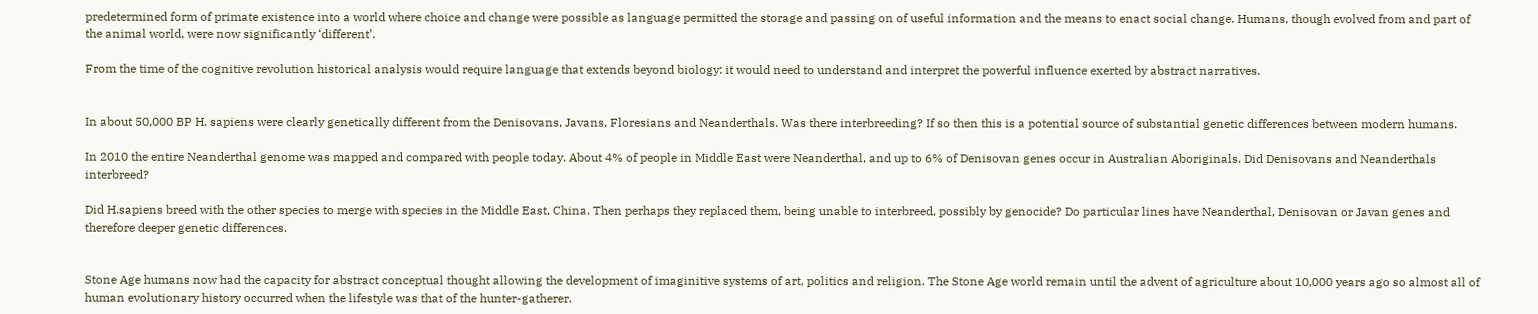predetermined form of primate existence into a world where choice and change were possible as language permitted the storage and passing on of useful information and the means to enact social change. Humans, though evolved from and part of the animal world, were now significantly ‘different’.

From the time of the cognitive revolution historical analysis would require language that extends beyond biology: it would need to understand and interpret the powerful influence exerted by abstract narratives.


In about 50,000 BP H. sapiens were clearly genetically different from the Denisovans, Javans, Floresians and Neanderthals. Was there interbreeding? If so then this is a potential source of substantial genetic differences between modern humans.

In 2010 the entire Neanderthal genome was mapped and compared with people today. About 4% of people in Middle East were Neanderthal, and up to 6% of Denisovan genes occur in Australian Aboriginals. Did Denisovans and Neanderthals interbreed?

Did H.sapiens breed with the other species to merge with species in the Middle East, China. Then perhaps they replaced them, being unable to interbreed, possibly by genocide? Do particular lines have Neanderthal, Denisovan or Javan genes and therefore deeper genetic differences.


Stone Age humans now had the capacity for abstract conceptual thought allowing the development of imaginitive systems of art, politics and religion. The Stone Age world remain until the advent of agriculture about 10,000 years ago so almost all of human evolutionary history occurred when the lifestyle was that of the hunter-gatherer.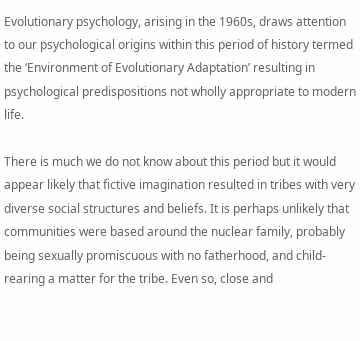Evolutionary psychology, arising in the 1960s, draws attention to our psychological origins within this period of history termed the ‘Environment of Evolutionary Adaptation’ resulting in psychological predispositions not wholly appropriate to modern life.

There is much we do not know about this period but it would appear likely that fictive imagination resulted in tribes with very diverse social structures and beliefs. It is perhaps unlikely that communities were based around the nuclear family, probably being sexually promiscuous with no fatherhood, and child-rearing a matter for the tribe. Even so, close and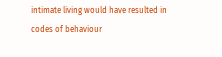intimate living would have resulted in codes of behaviour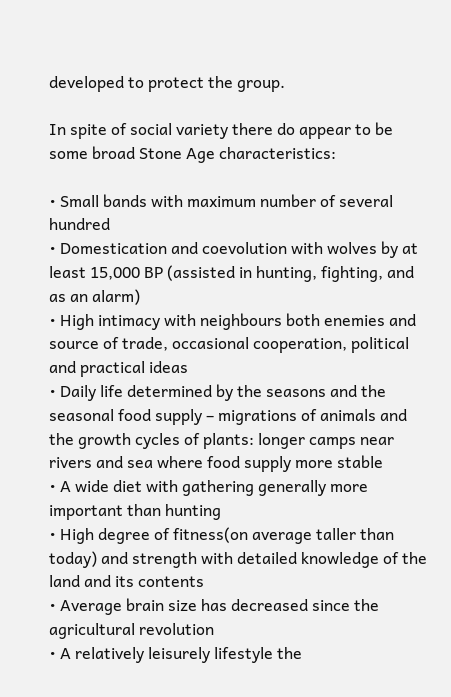developed to protect the group.

In spite of social variety there do appear to be some broad Stone Age characteristics:

• Small bands with maximum number of several hundred
• Domestication and coevolution with wolves by at least 15,000 BP (assisted in hunting, fighting, and as an alarm)
• High intimacy with neighbours both enemies and source of trade, occasional cooperation, political and practical ideas
• Daily life determined by the seasons and the seasonal food supply – migrations of animals and the growth cycles of plants: longer camps near rivers and sea where food supply more stable
• A wide diet with gathering generally more important than hunting
• High degree of fitness(on average taller than today) and strength with detailed knowledge of the land and its contents
• Average brain size has decreased since the agricultural revolution
• A relatively leisurely lifestyle the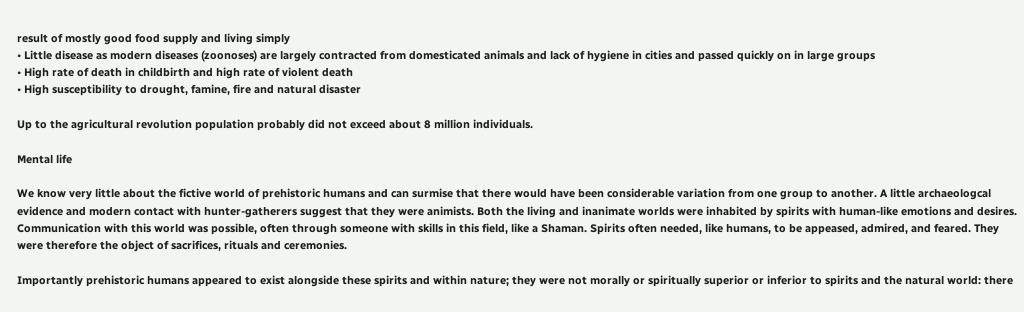result of mostly good food supply and living simply
• Little disease as modern diseases (zoonoses) are largely contracted from domesticated animals and lack of hygiene in cities and passed quickly on in large groups
• High rate of death in childbirth and high rate of violent death
• High susceptibility to drought, famine, fire and natural disaster

Up to the agricultural revolution population probably did not exceed about 8 million individuals.

Mental life

We know very little about the fictive world of prehistoric humans and can surmise that there would have been considerable variation from one group to another. A little archaeologcal evidence and modern contact with hunter-gatherers suggest that they were animists. Both the living and inanimate worlds were inhabited by spirits with human-like emotions and desires. Communication with this world was possible, often through someone with skills in this field, like a Shaman. Spirits often needed, like humans, to be appeased, admired, and feared. They were therefore the object of sacrifices, rituals and ceremonies.

Importantly prehistoric humans appeared to exist alongside these spirits and within nature; they were not morally or spiritually superior or inferior to spirits and the natural world: there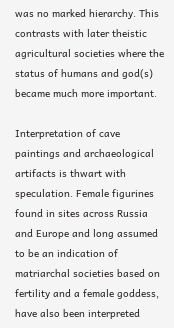was no marked hierarchy. This contrasts with later theistic agricultural societies where the status of humans and god(s) became much more important.

Interpretation of cave paintings and archaeological artifacts is thwart with speculation. Female figurines found in sites across Russia and Europe and long assumed to be an indication of matriarchal societies based on fertility and a female goddess, have also been interpreted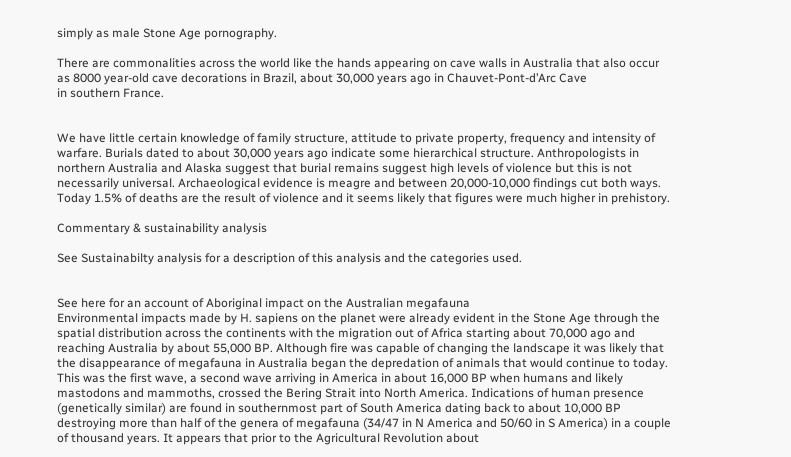simply as male Stone Age pornography.

There are commonalities across the world like the hands appearing on cave walls in Australia that also occur as 8000 year-old cave decorations in Brazil, about 30,000 years ago in Chauvet-Pont-d’Arc Cave
in southern France.


We have little certain knowledge of family structure, attitude to private property, frequency and intensity of warfare. Burials dated to about 30,000 years ago indicate some hierarchical structure. Anthropologists in northern Australia and Alaska suggest that burial remains suggest high levels of violence but this is not necessarily universal. Archaeological evidence is meagre and between 20,000-10,000 findings cut both ways. Today 1.5% of deaths are the result of violence and it seems likely that figures were much higher in prehistory.

Commentary & sustainability analysis

See Sustainabilty analysis for a description of this analysis and the categories used.


See here for an account of Aboriginal impact on the Australian megafauna
Environmental impacts made by H. sapiens on the planet were already evident in the Stone Age through the spatial distribution across the continents with the migration out of Africa starting about 70,000 ago and reaching Australia by about 55,000 BP. Although fire was capable of changing the landscape it was likely that the disappearance of megafauna in Australia began the depredation of animals that would continue to today. This was the first wave, a second wave arriving in America in about 16,000 BP when humans and likely mastodons and mammoths, crossed the Bering Strait into North America. Indications of human presence (genetically similar) are found in southernmost part of South America dating back to about 10,000 BP destroying more than half of the genera of megafauna (34/47 in N America and 50/60 in S America) in a couple of thousand years. It appears that prior to the Agricultural Revolution about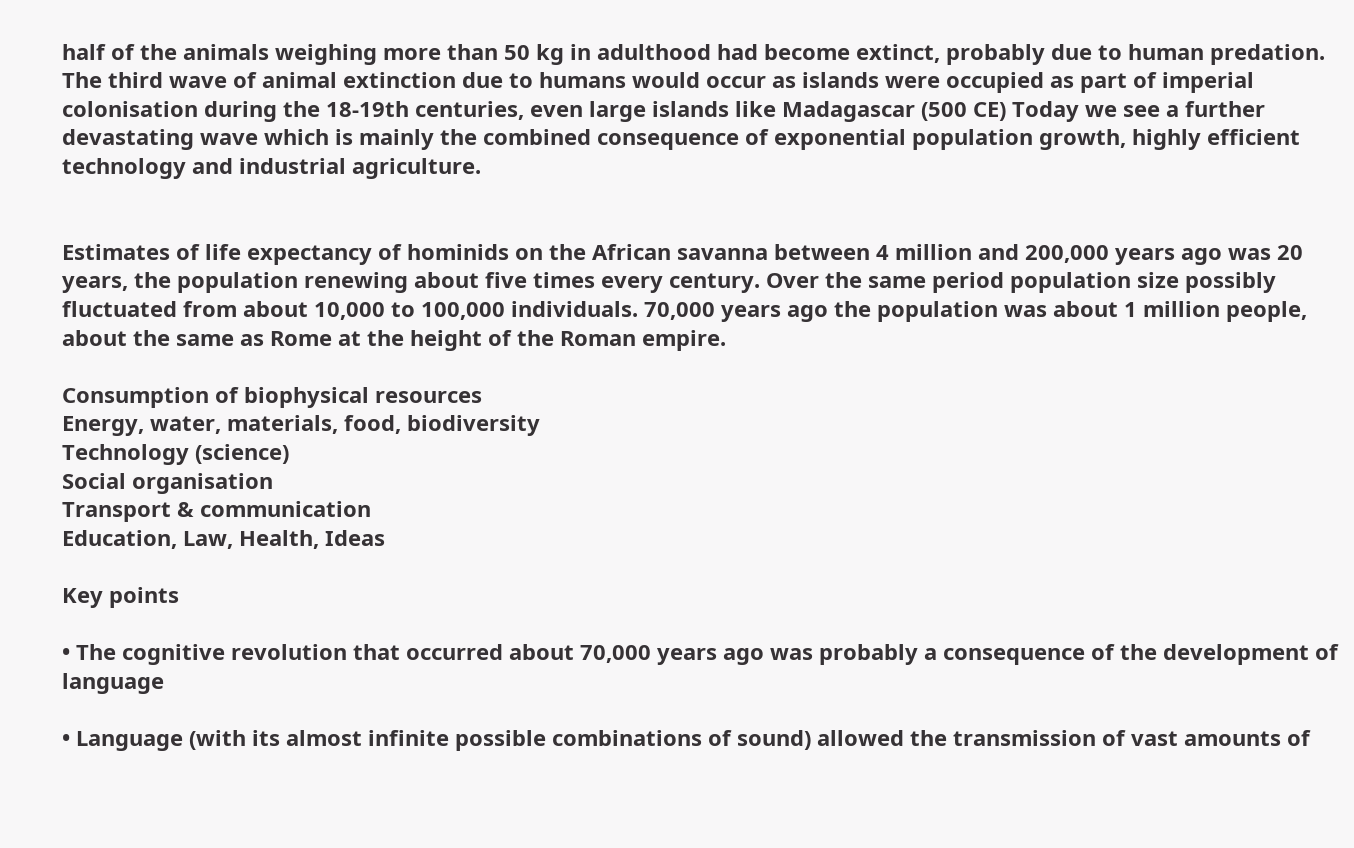half of the animals weighing more than 50 kg in adulthood had become extinct, probably due to human predation. The third wave of animal extinction due to humans would occur as islands were occupied as part of imperial colonisation during the 18-19th centuries, even large islands like Madagascar (500 CE) Today we see a further devastating wave which is mainly the combined consequence of exponential population growth, highly efficient technology and industrial agriculture.


Estimates of life expectancy of hominids on the African savanna between 4 million and 200,000 years ago was 20 years, the population renewing about five times every century. Over the same period population size possibly fluctuated from about 10,000 to 100,000 individuals. 70,000 years ago the population was about 1 million people, about the same as Rome at the height of the Roman empire.

Consumption of biophysical resources
Energy, water, materials, food, biodiversity
Technology (science)
Social organisation
Transport & communication
Education, Law, Health, Ideas

Key points

• The cognitive revolution that occurred about 70,000 years ago was probably a consequence of the development of language

• Language (with its almost infinite possible combinations of sound) allowed the transmission of vast amounts of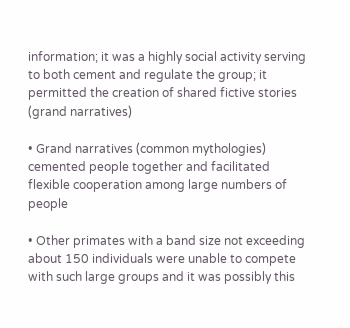information; it was a highly social activity serving to both cement and regulate the group; it permitted the creation of shared fictive stories (grand narratives)

• Grand narratives (common mythologies) cemented people together and facilitated flexible cooperation among large numbers of people

• Other primates with a band size not exceeding about 150 individuals were unable to compete with such large groups and it was possibly this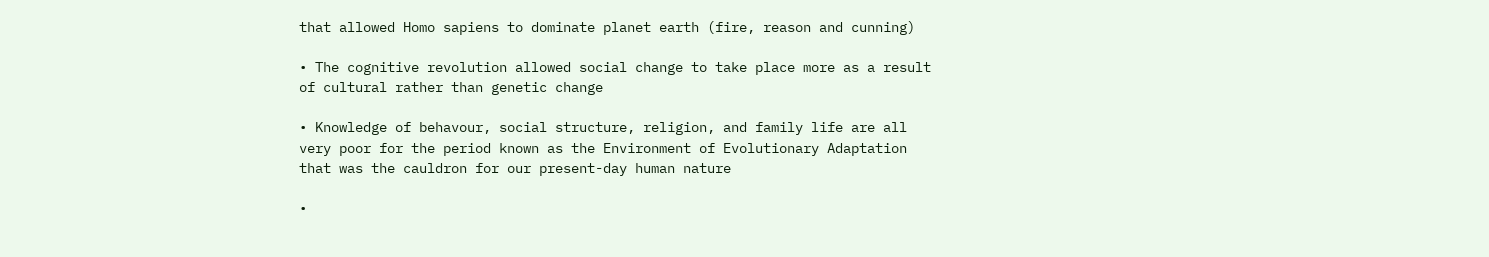that allowed Homo sapiens to dominate planet earth (fire, reason and cunning)

• The cognitive revolution allowed social change to take place more as a result of cultural rather than genetic change

• Knowledge of behavour, social structure, religion, and family life are all very poor for the period known as the Environment of Evolutionary Adaptation that was the cauldron for our present-day human nature

•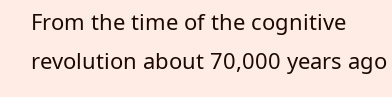From the time of the cognitive revolution about 70,000 years ago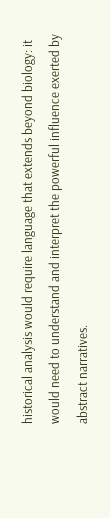historical analysis would require language that extends beyond biology: it would need to understand and interpret the powerful influence exerted by abstract narratives.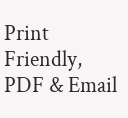Print Friendly, PDF & Email